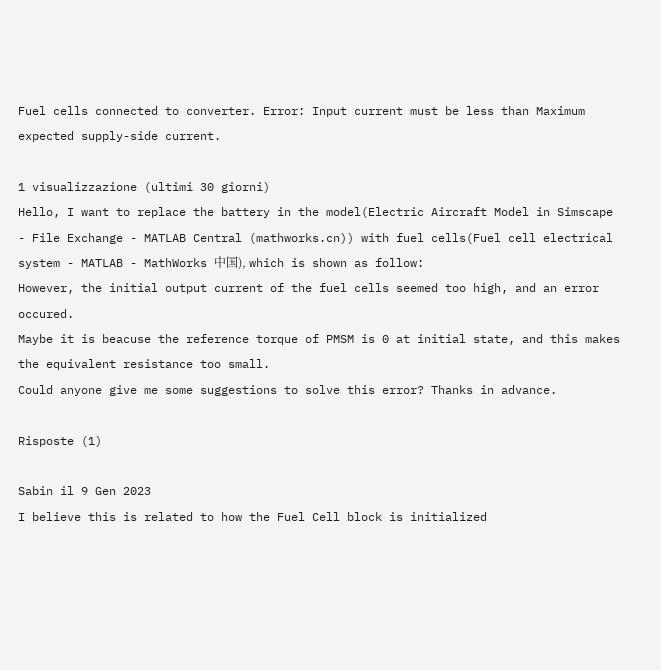Fuel cells connected to converter. Error: Input current must be less than Maximum expected supply-side current.

1 visualizzazione (ultimi 30 giorni)
Hello, I want to replace the battery in the model(Electric Aircraft Model in Simscape - File Exchange - MATLAB Central (mathworks.cn)) with fuel cells(Fuel cell electrical system - MATLAB - MathWorks 中国), which is shown as follow:
However, the initial output current of the fuel cells seemed too high, and an error occured.
Maybe it is beacuse the reference torque of PMSM is 0 at initial state, and this makes the equivalent resistance too small.
Could anyone give me some suggestions to solve this error? Thanks in advance.

Risposte (1)

Sabin il 9 Gen 2023
I believe this is related to how the Fuel Cell block is initialized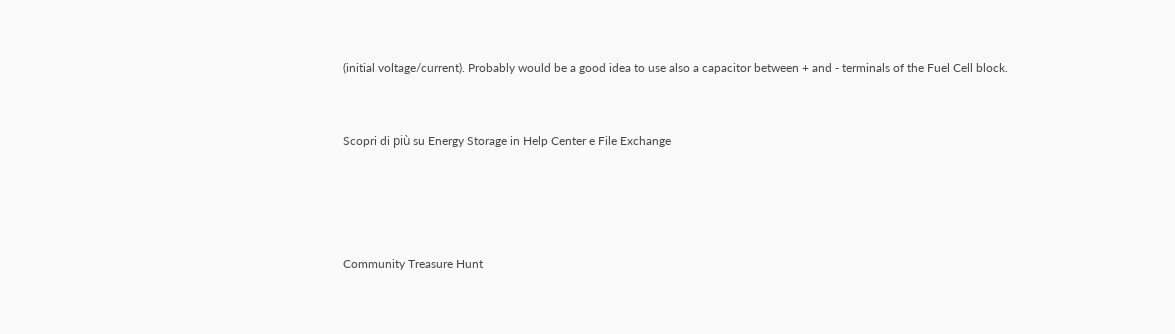(initial voltage/current). Probably would be a good idea to use also a capacitor between + and - terminals of the Fuel Cell block.


Scopri di più su Energy Storage in Help Center e File Exchange




Community Treasure Hunt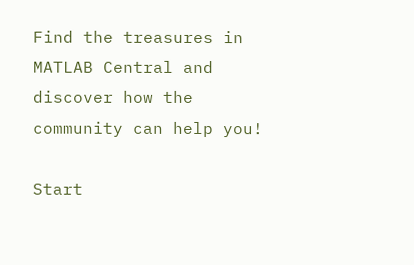Find the treasures in MATLAB Central and discover how the community can help you!

Start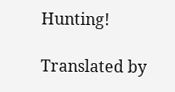Hunting!

Translated by